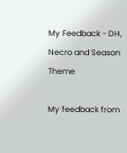My Feedback - DH, Necro and Season Theme

My feedback from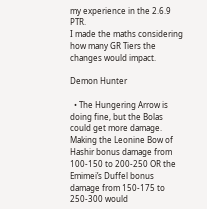my experience in the 2.6.9 PTR.
I made the maths considering how many GR Tiers the changes would impact.

Demon Hunter

  • The Hungering Arrow is doing fine, but the Bolas could get more damage. Making the Leonine Bow of Hashir bonus damage from 100-150 to 200-250 OR the Emimei’s Duffel bonus damage from 150-175 to 250-300 would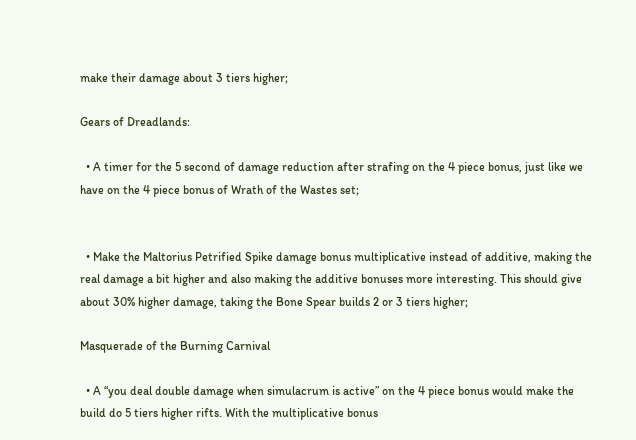make their damage about 3 tiers higher;

Gears of Dreadlands:

  • A timer for the 5 second of damage reduction after strafing on the 4 piece bonus, just like we have on the 4 piece bonus of Wrath of the Wastes set;


  • Make the Maltorius Petrified Spike damage bonus multiplicative instead of additive, making the real damage a bit higher and also making the additive bonuses more interesting. This should give about 30% higher damage, taking the Bone Spear builds 2 or 3 tiers higher;

Masquerade of the Burning Carnival

  • A “you deal double damage when simulacrum is active” on the 4 piece bonus would make the build do 5 tiers higher rifts. With the multiplicative bonus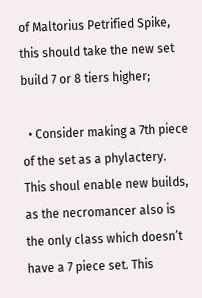of Maltorius Petrified Spike, this should take the new set build 7 or 8 tiers higher;

  • Consider making a 7th piece of the set as a phylactery. This shoul enable new builds, as the necromancer also is the only class which doesn’t have a 7 piece set. This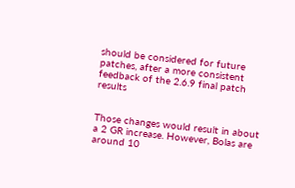should be considered for future patches, after a more consistent feedback of the 2.6.9 final patch results


Those changes would result in about a 2 GR increase. However, Bolas are around 10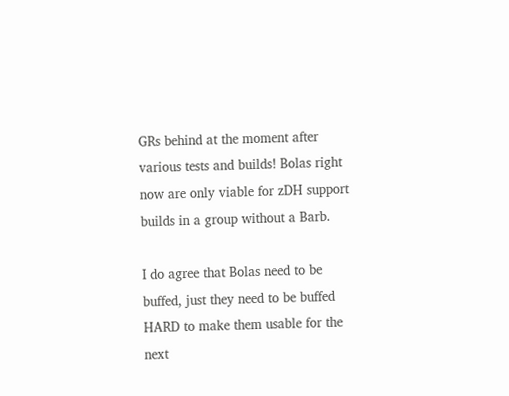GRs behind at the moment after various tests and builds! Bolas right now are only viable for zDH support builds in a group without a Barb.

I do agree that Bolas need to be buffed, just they need to be buffed HARD to make them usable for the next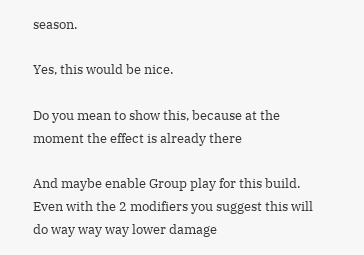season.

Yes, this would be nice.

Do you mean to show this, because at the moment the effect is already there

And maybe enable Group play for this build. Even with the 2 modifiers you suggest this will do way way way lower damage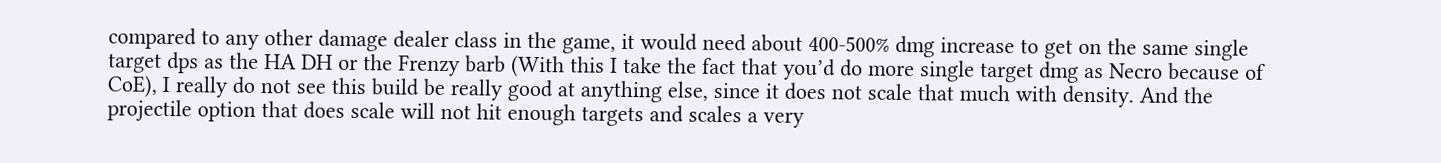compared to any other damage dealer class in the game, it would need about 400-500% dmg increase to get on the same single target dps as the HA DH or the Frenzy barb (With this I take the fact that you’d do more single target dmg as Necro because of CoE), I really do not see this build be really good at anything else, since it does not scale that much with density. And the projectile option that does scale will not hit enough targets and scales a very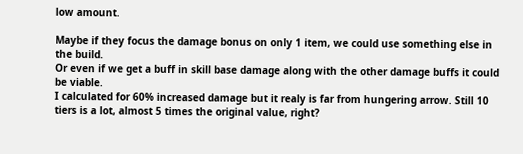low amount.

Maybe if they focus the damage bonus on only 1 item, we could use something else in the build.
Or even if we get a buff in skill base damage along with the other damage buffs it could be viable.
I calculated for 60% increased damage but it realy is far from hungering arrow. Still 10 tiers is a lot, almost 5 times the original value, right?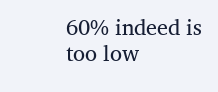60% indeed is too low